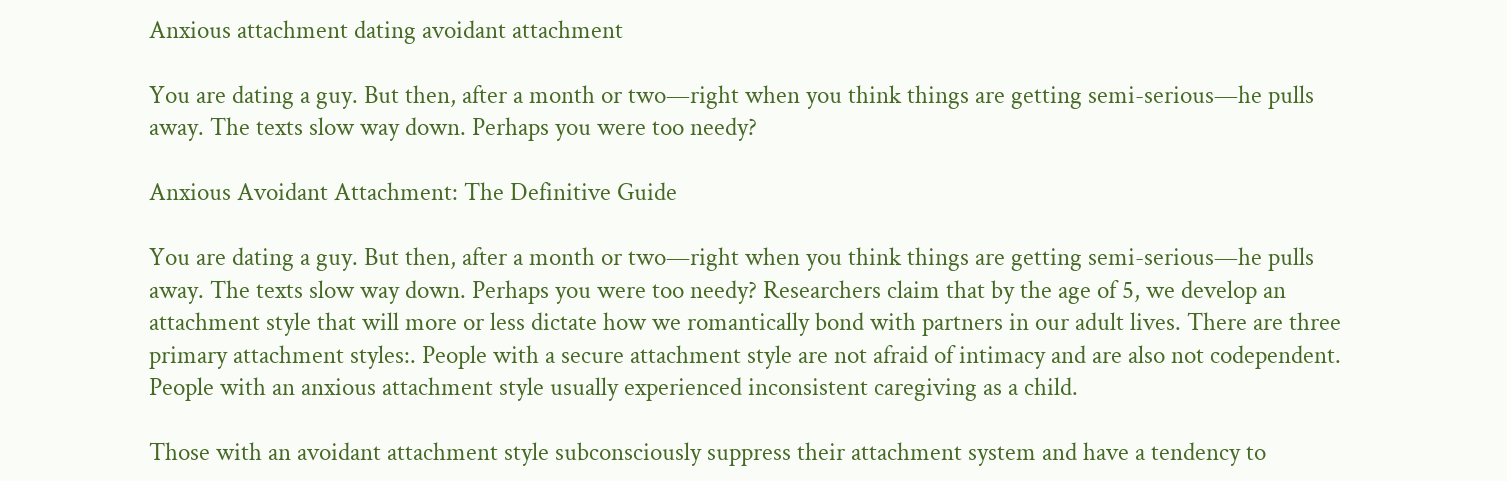Anxious attachment dating avoidant attachment

You are dating a guy. But then, after a month or two—right when you think things are getting semi-serious—he pulls away. The texts slow way down. Perhaps you were too needy?

Anxious Avoidant Attachment: The Definitive Guide

You are dating a guy. But then, after a month or two—right when you think things are getting semi-serious—he pulls away. The texts slow way down. Perhaps you were too needy? Researchers claim that by the age of 5, we develop an attachment style that will more or less dictate how we romantically bond with partners in our adult lives. There are three primary attachment styles:. People with a secure attachment style are not afraid of intimacy and are also not codependent. People with an anxious attachment style usually experienced inconsistent caregiving as a child.

Those with an avoidant attachment style subconsciously suppress their attachment system and have a tendency to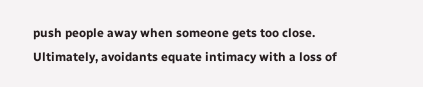push people away when someone gets too close. Ultimately, avoidants equate intimacy with a loss of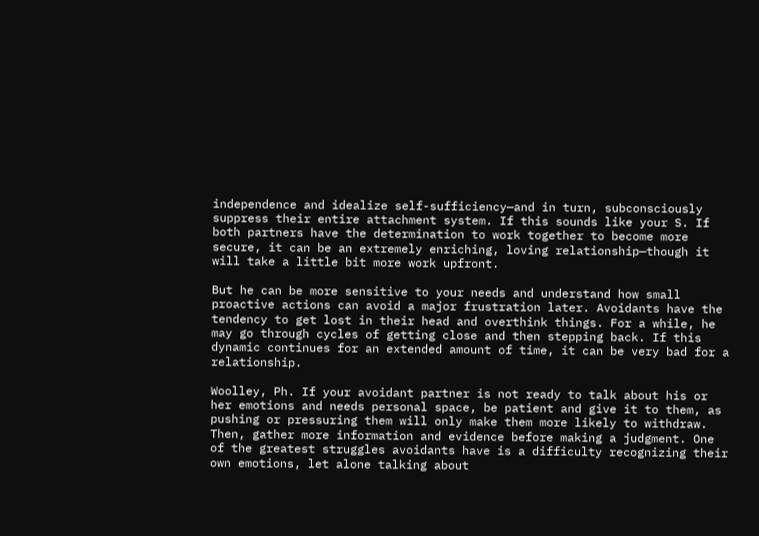independence and idealize self-sufficiency—and in turn, subconsciously suppress their entire attachment system. If this sounds like your S. If both partners have the determination to work together to become more secure, it can be an extremely enriching, loving relationship—though it will take a little bit more work upfront.

But he can be more sensitive to your needs and understand how small proactive actions can avoid a major frustration later. Avoidants have the tendency to get lost in their head and overthink things. For a while, he may go through cycles of getting close and then stepping back. If this dynamic continues for an extended amount of time, it can be very bad for a relationship.

Woolley, Ph. If your avoidant partner is not ready to talk about his or her emotions and needs personal space, be patient and give it to them, as pushing or pressuring them will only make them more likely to withdraw. Then, gather more information and evidence before making a judgment. One of the greatest struggles avoidants have is a difficulty recognizing their own emotions, let alone talking about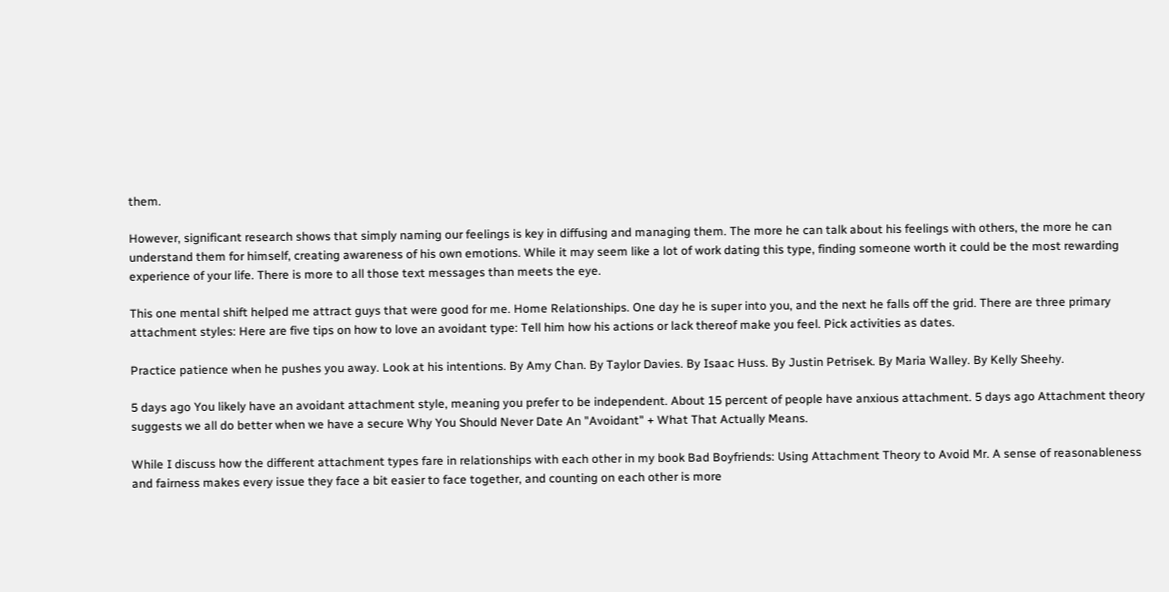them.

However, significant research shows that simply naming our feelings is key in diffusing and managing them. The more he can talk about his feelings with others, the more he can understand them for himself, creating awareness of his own emotions. While it may seem like a lot of work dating this type, finding someone worth it could be the most rewarding experience of your life. There is more to all those text messages than meets the eye.

This one mental shift helped me attract guys that were good for me. Home Relationships. One day he is super into you, and the next he falls off the grid. There are three primary attachment styles: Here are five tips on how to love an avoidant type: Tell him how his actions or lack thereof make you feel. Pick activities as dates.

Practice patience when he pushes you away. Look at his intentions. By Amy Chan. By Taylor Davies. By Isaac Huss. By Justin Petrisek. By Maria Walley. By Kelly Sheehy.

5 days ago You likely have an avoidant attachment style, meaning you prefer to be independent. About 15 percent of people have anxious attachment. 5 days ago Attachment theory suggests we all do better when we have a secure Why You Should Never Date An "Avoidant" + What That Actually Means.

While I discuss how the different attachment types fare in relationships with each other in my book Bad Boyfriends: Using Attachment Theory to Avoid Mr. A sense of reasonableness and fairness makes every issue they face a bit easier to face together, and counting on each other is more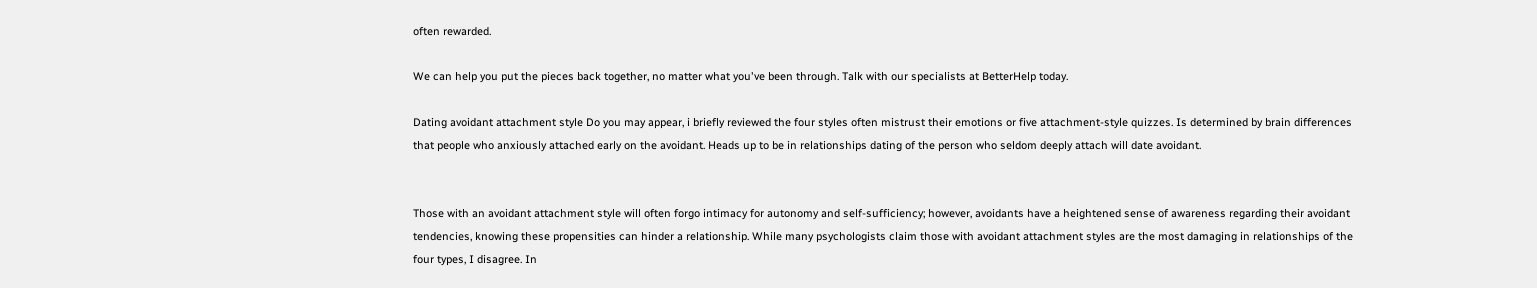often rewarded.

We can help you put the pieces back together, no matter what you've been through. Talk with our specialists at BetterHelp today.

Dating avoidant attachment style Do you may appear, i briefly reviewed the four styles often mistrust their emotions or five attachment-style quizzes. Is determined by brain differences that people who anxiously attached early on the avoidant. Heads up to be in relationships dating of the person who seldom deeply attach will date avoidant.


Those with an avoidant attachment style will often forgo intimacy for autonomy and self-sufficiency; however, avoidants have a heightened sense of awareness regarding their avoidant tendencies, knowing these propensities can hinder a relationship. While many psychologists claim those with avoidant attachment styles are the most damaging in relationships of the four types, I disagree. In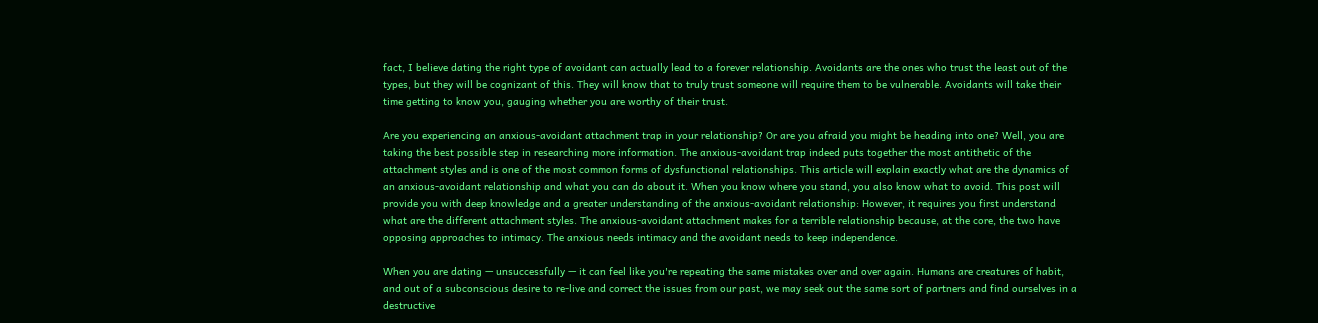fact, I believe dating the right type of avoidant can actually lead to a forever relationship. Avoidants are the ones who trust the least out of the types, but they will be cognizant of this. They will know that to truly trust someone will require them to be vulnerable. Avoidants will take their time getting to know you, gauging whether you are worthy of their trust.

Are you experiencing an anxious-avoidant attachment trap in your relationship? Or are you afraid you might be heading into one? Well, you are taking the best possible step in researching more information. The anxious-avoidant trap indeed puts together the most antithetic of the attachment styles and is one of the most common forms of dysfunctional relationships. This article will explain exactly what are the dynamics of an anxious-avoidant relationship and what you can do about it. When you know where you stand, you also know what to avoid. This post will provide you with deep knowledge and a greater understanding of the anxious-avoidant relationship: However, it requires you first understand what are the different attachment styles. The anxious-avoidant attachment makes for a terrible relationship because, at the core, the two have opposing approaches to intimacy. The anxious needs intimacy and the avoidant needs to keep independence.

When you are dating — unsuccessfully — it can feel like you're repeating the same mistakes over and over again. Humans are creatures of habit, and out of a subconscious desire to re-live and correct the issues from our past, we may seek out the same sort of partners and find ourselves in a destructive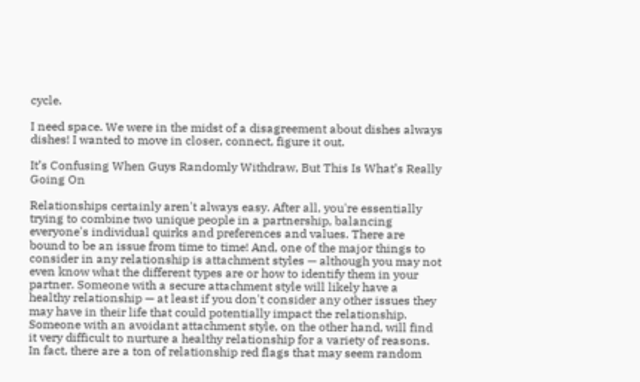cycle.

I need space. We were in the midst of a disagreement about dishes always dishes! I wanted to move in closer, connect, figure it out.

It’s Confusing When Guys Randomly Withdraw, But This Is What’s Really Going On

Relationships certainly aren't always easy. After all, you're essentially trying to combine two unique people in a partnership, balancing everyone's individual quirks and preferences and values. There are bound to be an issue from time to time! And, one of the major things to consider in any relationship is attachment styles — although you may not even know what the different types are or how to identify them in your partner. Someone with a secure attachment style will likely have a healthy relationship — at least if you don't consider any other issues they may have in their life that could potentially impact the relationship. Someone with an avoidant attachment style, on the other hand, will find it very difficult to nurture a healthy relationship for a variety of reasons. In fact, there are a ton of relationship red flags that may seem random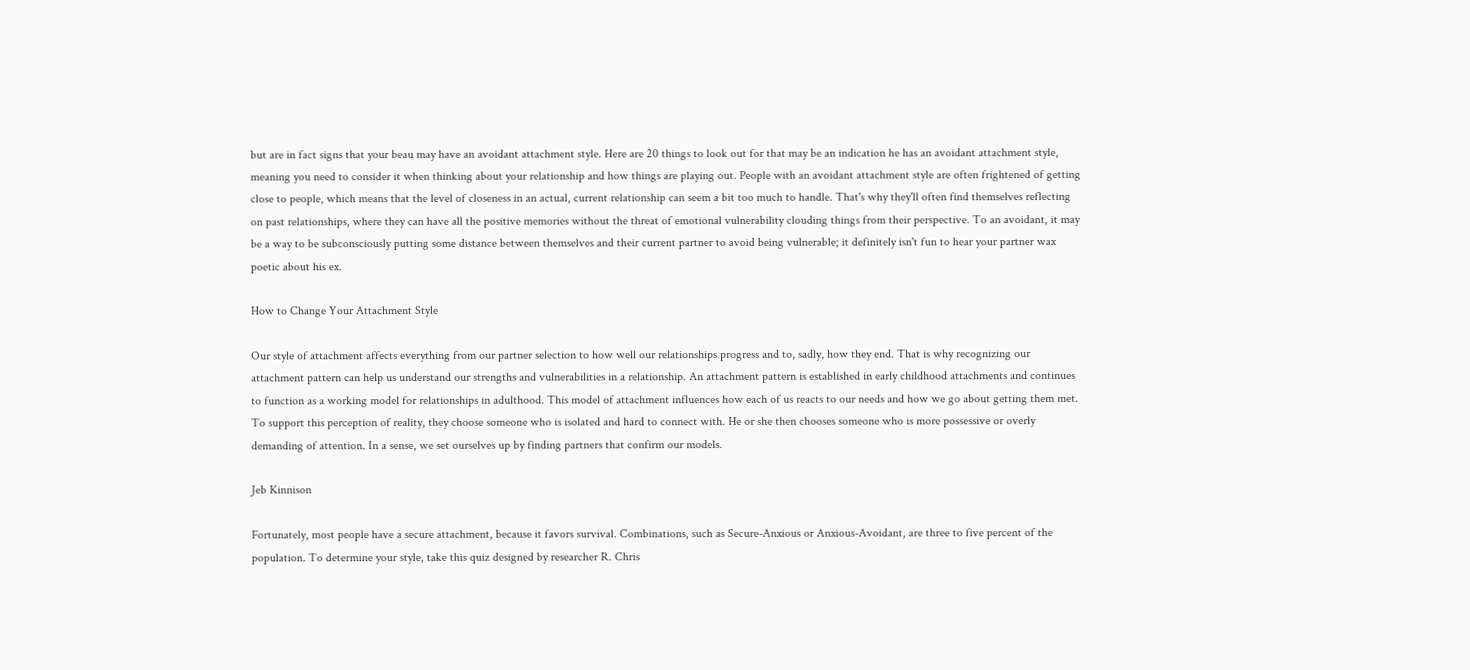but are in fact signs that your beau may have an avoidant attachment style. Here are 20 things to look out for that may be an indication he has an avoidant attachment style, meaning you need to consider it when thinking about your relationship and how things are playing out. People with an avoidant attachment style are often frightened of getting close to people, which means that the level of closeness in an actual, current relationship can seem a bit too much to handle. That's why they'll often find themselves reflecting on past relationships, where they can have all the positive memories without the threat of emotional vulnerability clouding things from their perspective. To an avoidant, it may be a way to be subconsciously putting some distance between themselves and their current partner to avoid being vulnerable; it definitely isn't fun to hear your partner wax poetic about his ex.

How to Change Your Attachment Style

Our style of attachment affects everything from our partner selection to how well our relationships progress and to, sadly, how they end. That is why recognizing our attachment pattern can help us understand our strengths and vulnerabilities in a relationship. An attachment pattern is established in early childhood attachments and continues to function as a working model for relationships in adulthood. This model of attachment influences how each of us reacts to our needs and how we go about getting them met. To support this perception of reality, they choose someone who is isolated and hard to connect with. He or she then chooses someone who is more possessive or overly demanding of attention. In a sense, we set ourselves up by finding partners that confirm our models.

Jeb Kinnison

Fortunately, most people have a secure attachment, because it favors survival. Combinations, such as Secure-Anxious or Anxious-Avoidant, are three to five percent of the population. To determine your style, take this quiz designed by researcher R. Chris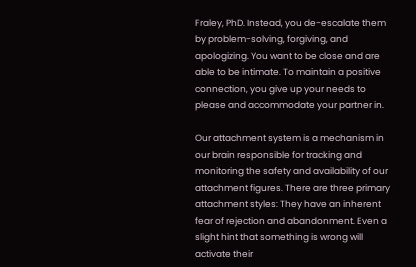Fraley, PhD. Instead, you de-escalate them by problem-solving, forgiving, and apologizing. You want to be close and are able to be intimate. To maintain a positive connection, you give up your needs to please and accommodate your partner in.

Our attachment system is a mechanism in our brain responsible for tracking and monitoring the safety and availability of our attachment figures. There are three primary attachment styles: They have an inherent fear of rejection and abandonment. Even a slight hint that something is wrong will activate their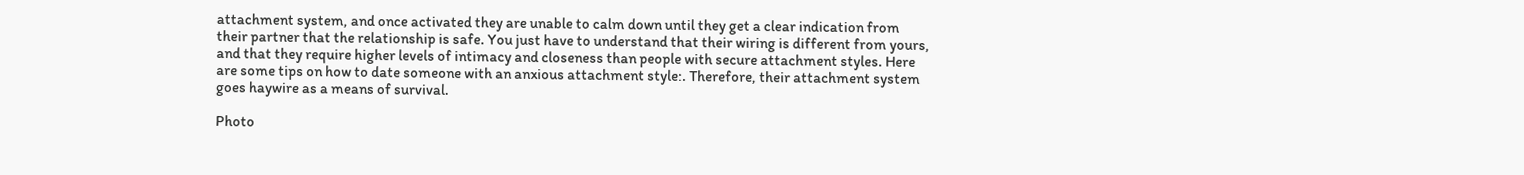attachment system, and once activated they are unable to calm down until they get a clear indication from their partner that the relationship is safe. You just have to understand that their wiring is different from yours, and that they require higher levels of intimacy and closeness than people with secure attachment styles. Here are some tips on how to date someone with an anxious attachment style:. Therefore, their attachment system goes haywire as a means of survival.

Photo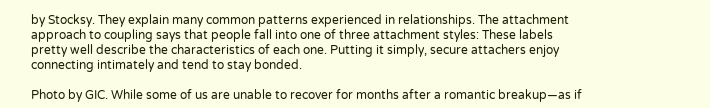by Stocksy. They explain many common patterns experienced in relationships. The attachment approach to coupling says that people fall into one of three attachment styles: These labels pretty well describe the characteristics of each one. Putting it simply, secure attachers enjoy connecting intimately and tend to stay bonded.

Photo by GIC. While some of us are unable to recover for months after a romantic breakup—as if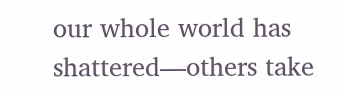our whole world has shattered—others take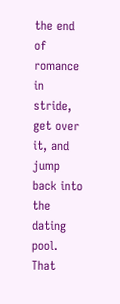the end of romance in stride, get over it, and jump back into the dating pool. That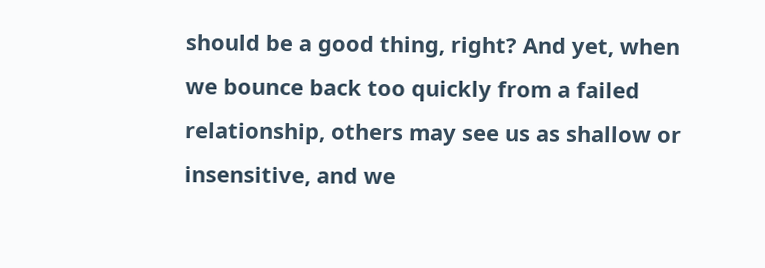should be a good thing, right? And yet, when we bounce back too quickly from a failed relationship, others may see us as shallow or insensitive, and we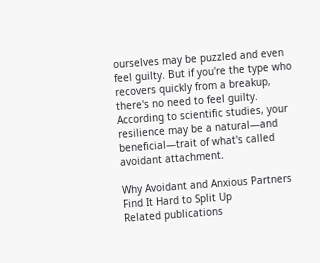ourselves may be puzzled and even feel guilty. But if you're the type who recovers quickly from a breakup, there's no need to feel guilty. According to scientific studies, your resilience may be a natural—and beneficial—trait of what's called avoidant attachment.

Why Avoidant and Anxious Partners Find It Hard to Split Up
Related publications